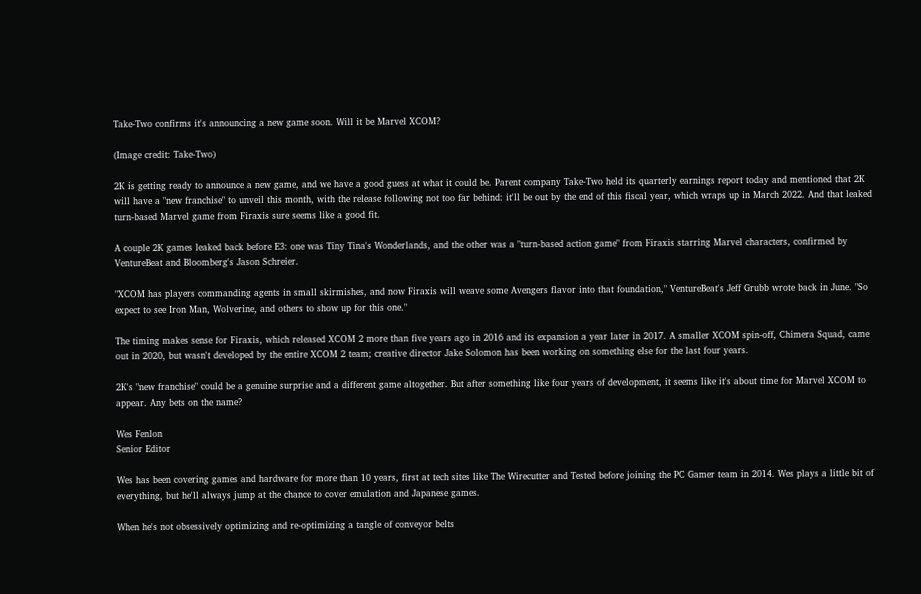Take-Two confirms it's announcing a new game soon. Will it be Marvel XCOM?

(Image credit: Take-Two)

2K is getting ready to announce a new game, and we have a good guess at what it could be. Parent company Take-Two held its quarterly earnings report today and mentioned that 2K will have a "new franchise" to unveil this month, with the release following not too far behind: it'll be out by the end of this fiscal year, which wraps up in March 2022. And that leaked turn-based Marvel game from Firaxis sure seems like a good fit.

A couple 2K games leaked back before E3: one was Tiny Tina's Wonderlands, and the other was a "turn-based action game" from Firaxis starring Marvel characters, confirmed by VentureBeat and Bloomberg's Jason Schreier.

"XCOM has players commanding agents in small skirmishes, and now Firaxis will weave some Avengers flavor into that foundation," VentureBeat's Jeff Grubb wrote back in June. "So expect to see Iron Man, Wolverine, and others to show up for this one."

The timing makes sense for Firaxis, which released XCOM 2 more than five years ago in 2016 and its expansion a year later in 2017. A smaller XCOM spin-off, Chimera Squad, came out in 2020, but wasn't developed by the entire XCOM 2 team; creative director Jake Solomon has been working on something else for the last four years.

2K's "new franchise" could be a genuine surprise and a different game altogether. But after something like four years of development, it seems like it's about time for Marvel XCOM to appear. Any bets on the name?

Wes Fenlon
Senior Editor

Wes has been covering games and hardware for more than 10 years, first at tech sites like The Wirecutter and Tested before joining the PC Gamer team in 2014. Wes plays a little bit of everything, but he'll always jump at the chance to cover emulation and Japanese games.

When he's not obsessively optimizing and re-optimizing a tangle of conveyor belts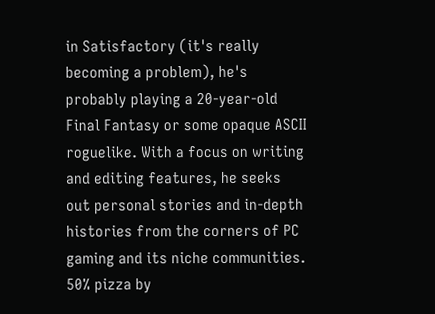in Satisfactory (it's really becoming a problem), he's probably playing a 20-year-old Final Fantasy or some opaque ASCII roguelike. With a focus on writing and editing features, he seeks out personal stories and in-depth histories from the corners of PC gaming and its niche communities. 50% pizza by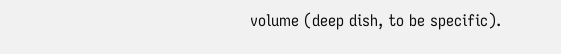volume (deep dish, to be specific).